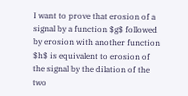I want to prove that erosion of a signal by a function $g$ followed by erosion with another function $h$ is equivalent to erosion of the signal by the dilation of the two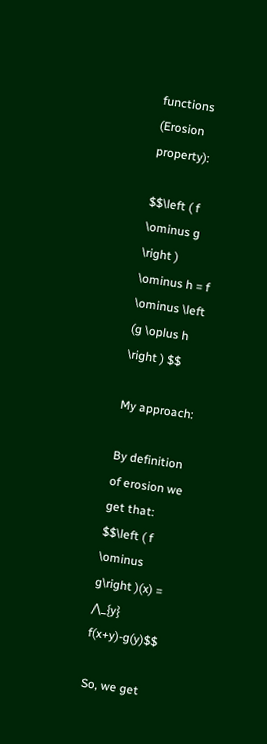functions (Erosion property):

$$\left ( f \ominus g \right ) \ominus h = f \ominus \left (g \oplus h \right ) $$

My approach:

By definition of erosion we get that: $$\left ( f \ominus g\right )(x) = ⋀_{y} f(x+y)-g(y)$$

So, we get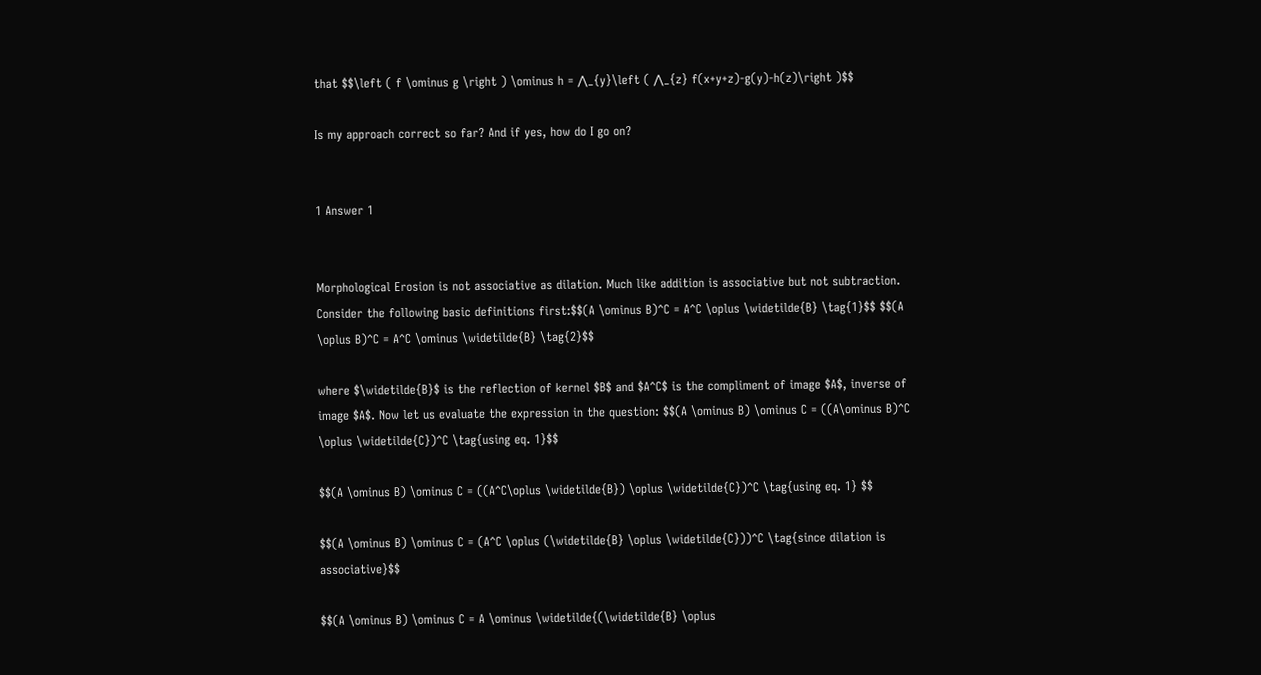that $$\left ( f \ominus g \right ) \ominus h = ⋀_{y}\left ( ⋀_{z} f(x+y+z)-g(y)-h(z)\right )$$

Is my approach correct so far? And if yes, how do I go on?


1 Answer 1


Morphological Erosion is not associative as dilation. Much like addition is associative but not subtraction. Consider the following basic definitions first:$$(A \ominus B)^C = A^C \oplus \widetilde{B} \tag{1}$$ $$(A \oplus B)^C = A^C \ominus \widetilde{B} \tag{2}$$

where $\widetilde{B}$ is the reflection of kernel $B$ and $A^C$ is the compliment of image $A$, inverse of image $A$. Now let us evaluate the expression in the question: $$(A \ominus B) \ominus C = ((A\ominus B)^C \oplus \widetilde{C})^C \tag{using eq. 1}$$

$$(A \ominus B) \ominus C = ((A^C\oplus \widetilde{B}) \oplus \widetilde{C})^C \tag{using eq. 1} $$

$$(A \ominus B) \ominus C = (A^C \oplus (\widetilde{B} \oplus \widetilde{C}))^C \tag{since dilation is associative}$$

$$(A \ominus B) \ominus C = A \ominus \widetilde{(\widetilde{B} \oplus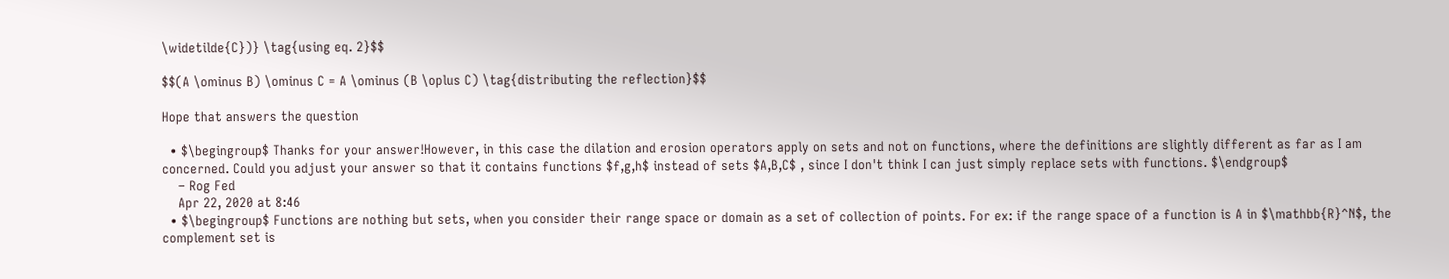\widetilde{C})} \tag{using eq. 2}$$

$$(A \ominus B) \ominus C = A \ominus (B \oplus C) \tag{distributing the reflection}$$

Hope that answers the question

  • $\begingroup$ Thanks for your answer!However, in this case the dilation and erosion operators apply on sets and not on functions, where the definitions are slightly different as far as I am concerned. Could you adjust your answer so that it contains functions $f,g,h$ instead of sets $A,B,C$ , since I don't think I can just simply replace sets with functions. $\endgroup$
    – Rog Fed
    Apr 22, 2020 at 8:46
  • $\begingroup$ Functions are nothing but sets, when you consider their range space or domain as a set of collection of points. For ex: if the range space of a function is A in $\mathbb{R}^N$, the complement set is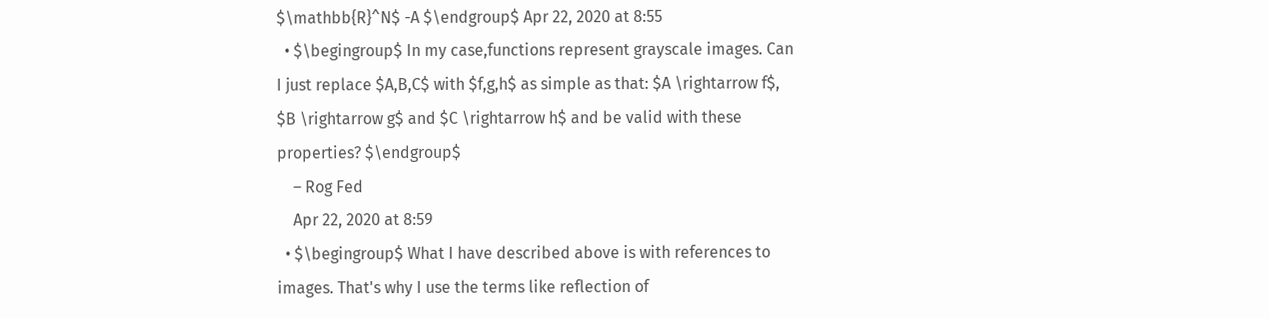$\mathbb{R}^N$ -A $\endgroup$ Apr 22, 2020 at 8:55
  • $\begingroup$ In my case,functions represent grayscale images. Can I just replace $A,B,C$ with $f,g,h$ as simple as that: $A \rightarrow f$, $B \rightarrow g$ and $C \rightarrow h$ and be valid with these properties? $\endgroup$
    – Rog Fed
    Apr 22, 2020 at 8:59
  • $\begingroup$ What I have described above is with references to images. That's why I use the terms like reflection of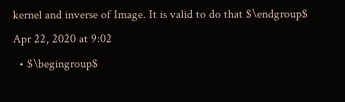kernel and inverse of Image. It is valid to do that $\endgroup$ Apr 22, 2020 at 9:02
  • $\begingroup$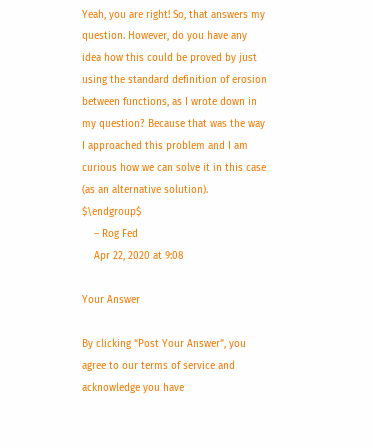Yeah, you are right! So, that answers my question. However, do you have any idea how this could be proved by just using the standard definition of erosion between functions, as I wrote down in my question? Because that was the way I approached this problem and I am curious how we can solve it in this case (as an alternative solution). $\endgroup$
    – Rog Fed
    Apr 22, 2020 at 9:08

Your Answer

By clicking “Post Your Answer”, you agree to our terms of service and acknowledge you have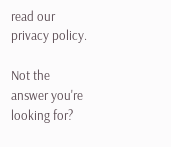read our privacy policy.

Not the answer you're looking for?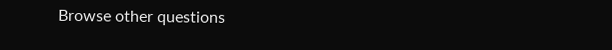Browse other questions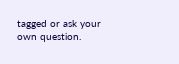tagged or ask your own question.